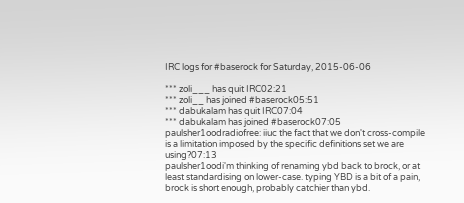IRC logs for #baserock for Saturday, 2015-06-06

*** zoli___ has quit IRC02:21
*** zoli__ has joined #baserock05:51
*** dabukalam has quit IRC07:04
*** dabukalam has joined #baserock07:05
paulsher1oodradiofree: iiuc the fact that we don't cross-compile is a limitation imposed by the specific definitions set we are using?07:13
paulsher1oodi'm thinking of renaming ybd back to brock, or at least standardising on lower-case. typing YBD is a bit of a pain, brock is short enough, probably catchier than ybd.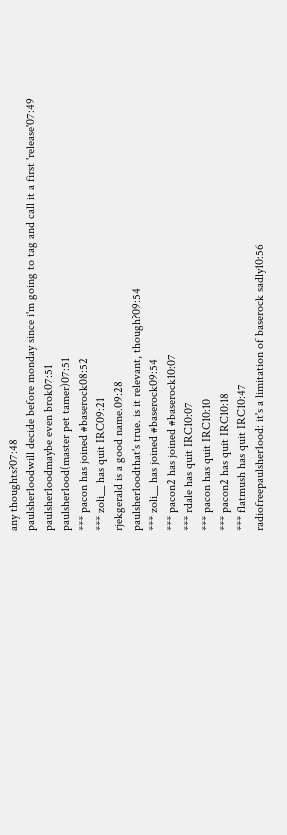any thoughts?07:48
paulsher1oodwill decide before monday since i'm going to tag and call it a first 'release'07:49
paulsher1oodmaybe even brok07:51
paulsher1ood(master pet tamer)07:51
*** pacon has joined #baserock08:52
*** zoli__ has quit IRC09:21
rjekgerald is a good name.09:28
paulsher1oodthat's true. is it relevant, though?09:54
*** zoli__ has joined #baserock09:54
*** pacon2 has joined #baserock10:07
*** rdale has quit IRC10:07
*** pacon has quit IRC10:10
*** pacon2 has quit IRC10:18
*** flatmush has quit IRC10:47
radiofreepaulsher1ood: it's a limitation of baserock sadly10:56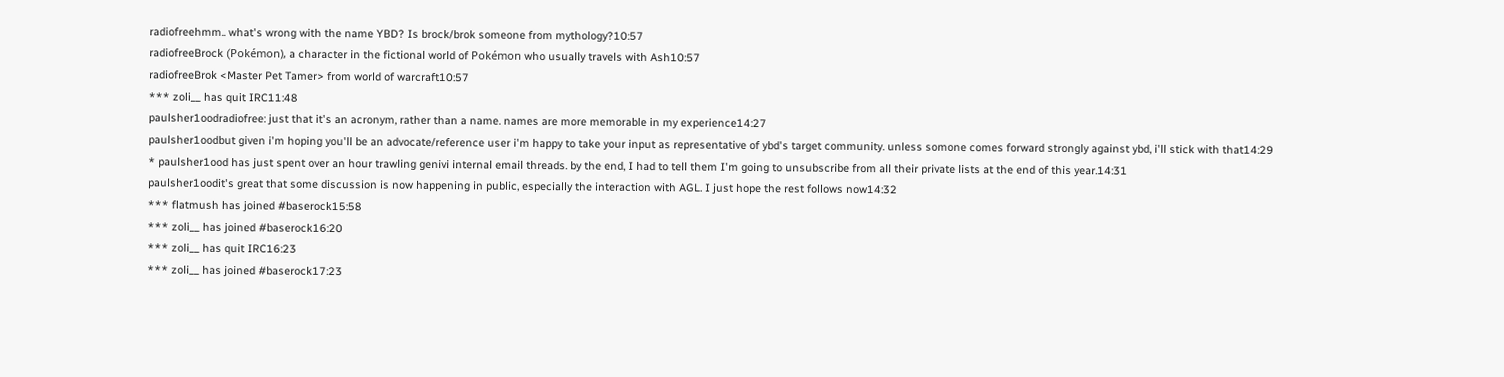radiofreehmm.. what's wrong with the name YBD? Is brock/brok someone from mythology?10:57
radiofreeBrock (Pokémon), a character in the fictional world of Pokémon who usually travels with Ash10:57
radiofreeBrok <Master Pet Tamer> from world of warcraft10:57
*** zoli__ has quit IRC11:48
paulsher1oodradiofree: just that it's an acronym, rather than a name. names are more memorable in my experience14:27
paulsher1oodbut given i'm hoping you'll be an advocate/reference user i'm happy to take your input as representative of ybd's target community. unless somone comes forward strongly against ybd, i'll stick with that14:29
* paulsher1ood has just spent over an hour trawling genivi internal email threads. by the end, I had to tell them I'm going to unsubscribe from all their private lists at the end of this year.14:31
paulsher1oodit's great that some discussion is now happening in public, especially the interaction with AGL. I just hope the rest follows now14:32
*** flatmush has joined #baserock15:58
*** zoli__ has joined #baserock16:20
*** zoli__ has quit IRC16:23
*** zoli__ has joined #baserock17:23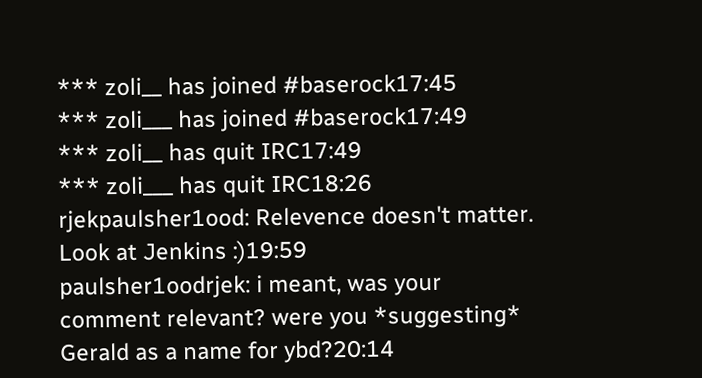*** zoli__ has joined #baserock17:45
*** zoli___ has joined #baserock17:49
*** zoli__ has quit IRC17:49
*** zoli___ has quit IRC18:26
rjekpaulsher1ood: Relevence doesn't matter.  Look at Jenkins :)19:59
paulsher1oodrjek: i meant, was your comment relevant? were you *suggesting* Gerald as a name for ybd?20:14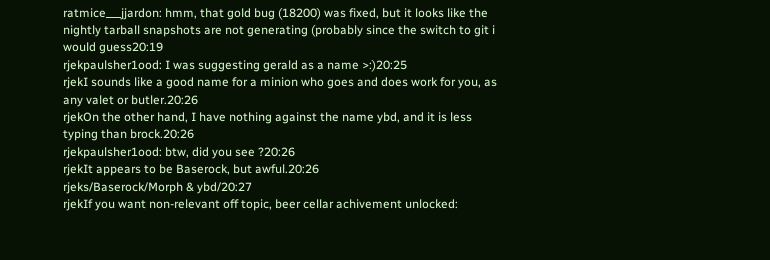ratmice___jjardon: hmm, that gold bug (18200) was fixed, but it looks like the nightly tarball snapshots are not generating (probably since the switch to git i would guess20:19
rjekpaulsher1ood: I was suggesting gerald as a name >:)20:25
rjekI sounds like a good name for a minion who goes and does work for you, as any valet or butler.20:26
rjekOn the other hand, I have nothing against the name ybd, and it is less typing than brock.20:26
rjekpaulsher1ood: btw, did you see ?20:26
rjekIt appears to be Baserock, but awful.20:26
rjeks/Baserock/Morph & ybd/20:27
rjekIf you want non-relevant off topic, beer cellar achivement unlocked: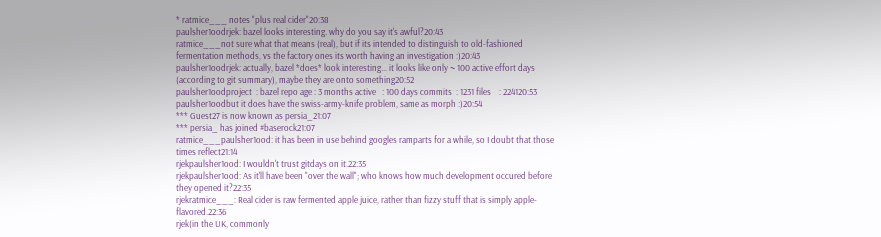* ratmice___ notes "plus real cider"20:38
paulsher1oodrjek: bazel looks interesting. why do you say it's awful?20:43
ratmice___not sure what that means (real), but if its intended to distinguish to old-fashioned fermentation methods, vs the factory ones its worth having an investigation :)20:43
paulsher1oodrjek: actually, bazel *does* look interesting... it looks like only ~ 100 active effort days (according to git summary), maybe they are onto something20:52
paulsher1oodproject  : bazel repo age : 3 months active   : 100 days commits  : 1231 files    : 224120:53
paulsher1oodbut it does have the swiss-army-knife problem, same as morph :)20:54
*** Guest27 is now known as persia_21:07
*** persia_ has joined #baserock21:07
ratmice___paulsher1ood: it has been in use behind googles ramparts for a while, so I doubt that those times reflect21:14
rjekpaulsher1ood: I wouldn't trust gitdays on it.22:35
rjekpaulsher1ood: As it'll have been "over the wall"; who knows how much development occured before they opened it?22:35
rjekratmice___: Real cider is raw fermented apple juice, rather than fizzy stuff that is simply apple-flavored.22:36
rjek(in the UK, commonly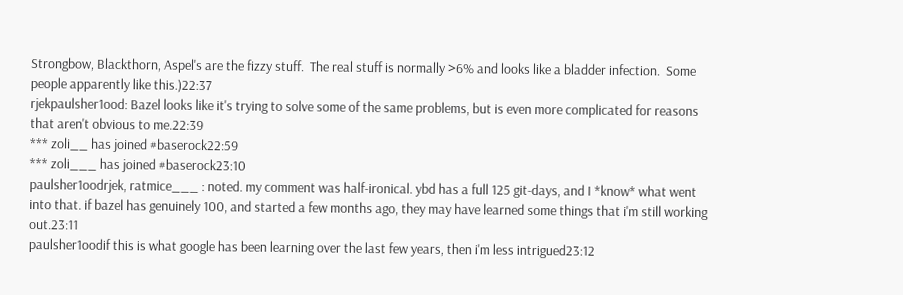Strongbow, Blackthorn, Aspel's are the fizzy stuff.  The real stuff is normally >6% and looks like a bladder infection.  Some people apparently like this.)22:37
rjekpaulsher1ood: Bazel looks like it's trying to solve some of the same problems, but is even more complicated for reasons that aren't obvious to me.22:39
*** zoli__ has joined #baserock22:59
*** zoli___ has joined #baserock23:10
paulsher1oodrjek, ratmice___ : noted. my comment was half-ironical. ybd has a full 125 git-days, and I *know* what went into that. if bazel has genuinely 100, and started a few months ago, they may have learned some things that i'm still working out.23:11
paulsher1oodif this is what google has been learning over the last few years, then i'm less intrigued23:12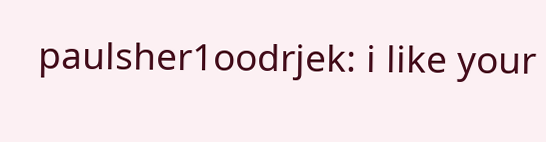paulsher1oodrjek: i like your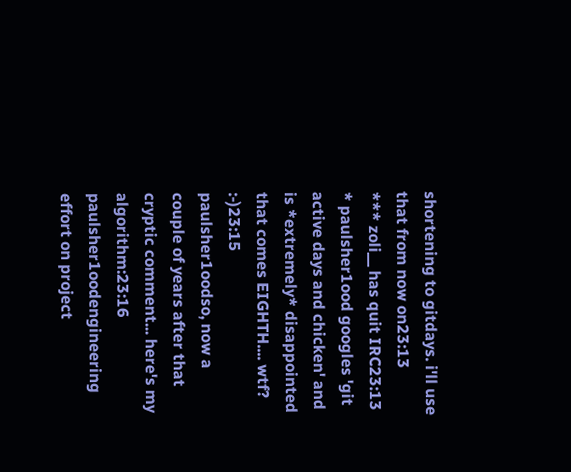shortening to gitdays. i'll use that from now on23:13
*** zoli__ has quit IRC23:13
* paulsher1ood googles 'git active days and chicken' and is *extremely* disappointed that comes EIGHTH.... wtf? :-)23:15
paulsher1oodso, now a couple of years after that cryptic comment... here's my algorithm:23:16
paulsher1oodengineering effort on project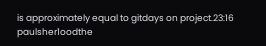is approximately equal to gitdays on project.23:16
paulsher1oodthe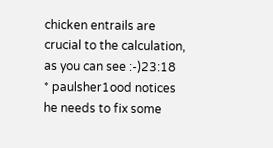chicken entrails are crucial to the calculation, as you can see :-)23:18
* paulsher1ood notices he needs to fix some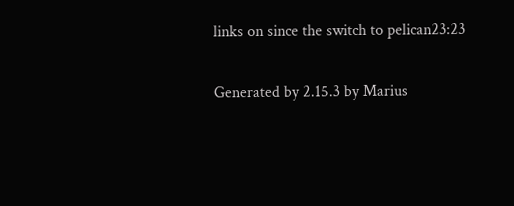links on since the switch to pelican23:23

Generated by 2.15.3 by Marius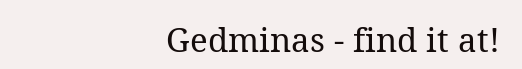Gedminas - find it at!